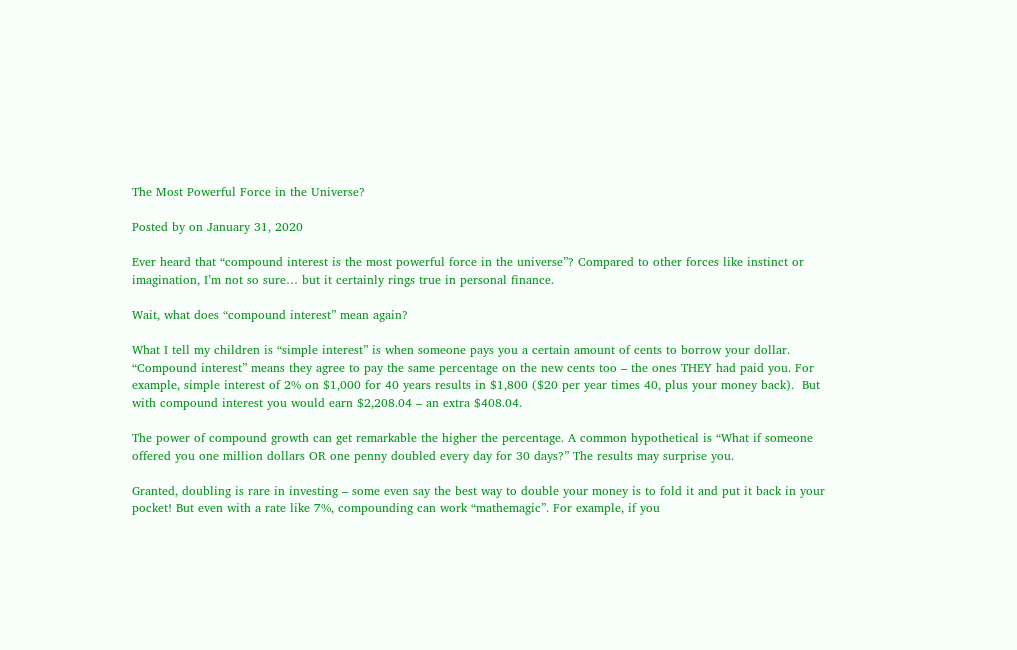The Most Powerful Force in the Universe?

Posted by on January 31, 2020

Ever heard that “compound interest is the most powerful force in the universe”? Compared to other forces like instinct or imagination, I’m not so sure… but it certainly rings true in personal finance.

Wait, what does “compound interest” mean again?

What I tell my children is “simple interest” is when someone pays you a certain amount of cents to borrow your dollar. “Compound interest” means they agree to pay the same percentage on the new cents too – the ones THEY had paid you. For example, simple interest of 2% on $1,000 for 40 years results in $1,800 ($20 per year times 40, plus your money back).  But with compound interest you would earn $2,208.04 – an extra $408.04.

The power of compound growth can get remarkable the higher the percentage. A common hypothetical is “What if someone offered you one million dollars OR one penny doubled every day for 30 days?” The results may surprise you.

Granted, doubling is rare in investing – some even say the best way to double your money is to fold it and put it back in your pocket! But even with a rate like 7%, compounding can work “mathemagic”. For example, if you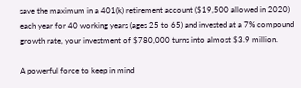save the maximum in a 401(k) retirement account ($19,500 allowed in 2020) each year for 40 working years (ages 25 to 65) and invested at a 7% compound growth rate, your investment of $780,000 turns into almost $3.9 million.

A powerful force to keep in mind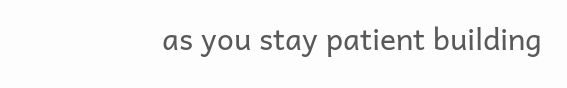as you stay patient building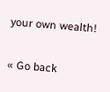your own wealth!

« Go back